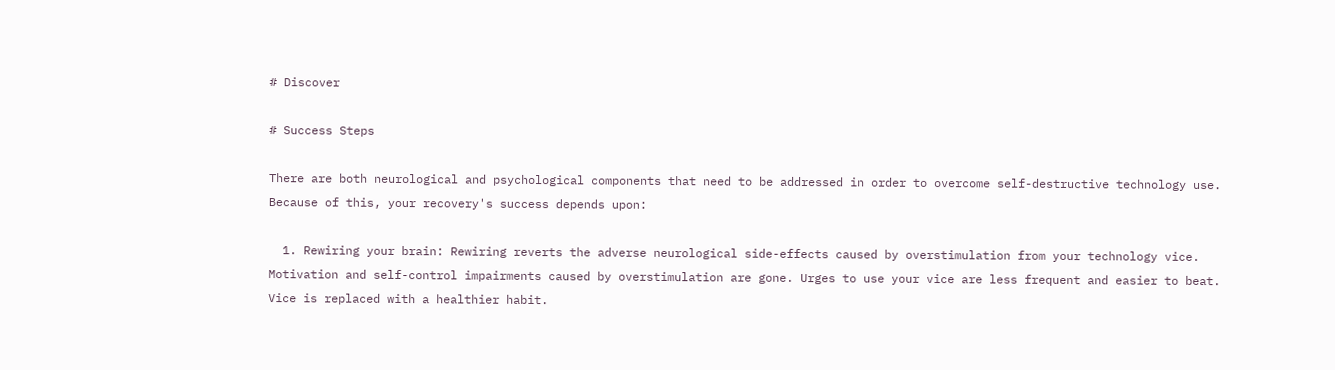# Discover

# Success Steps

There are both neurological and psychological components that need to be addressed in order to overcome self-destructive technology use. Because of this, your recovery's success depends upon:

  1. Rewiring your brain: Rewiring reverts the adverse neurological side-effects caused by overstimulation from your technology vice. Motivation and self-control impairments caused by overstimulation are gone. Urges to use your vice are less frequent and easier to beat. Vice is replaced with a healthier habit.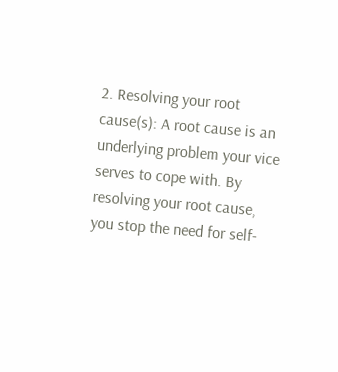2. Resolving your root cause(s): A root cause is an underlying problem your vice serves to cope with. By resolving your root cause, you stop the need for self-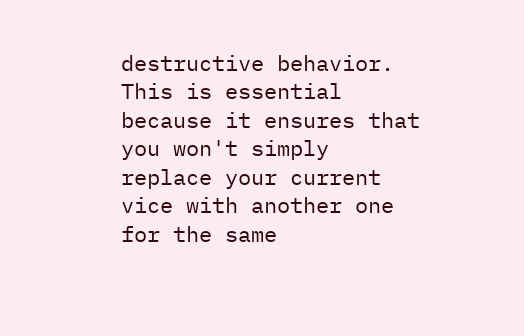destructive behavior. This is essential because it ensures that you won't simply replace your current vice with another one for the same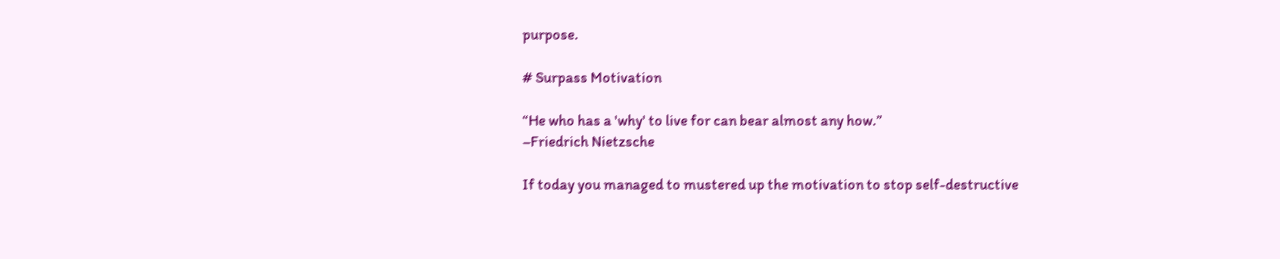purpose.

# Surpass Motivation

“He who has a 'why' to live for can bear almost any how.”
–Friedrich Nietzsche

If today you managed to mustered up the motivation to stop self-destructive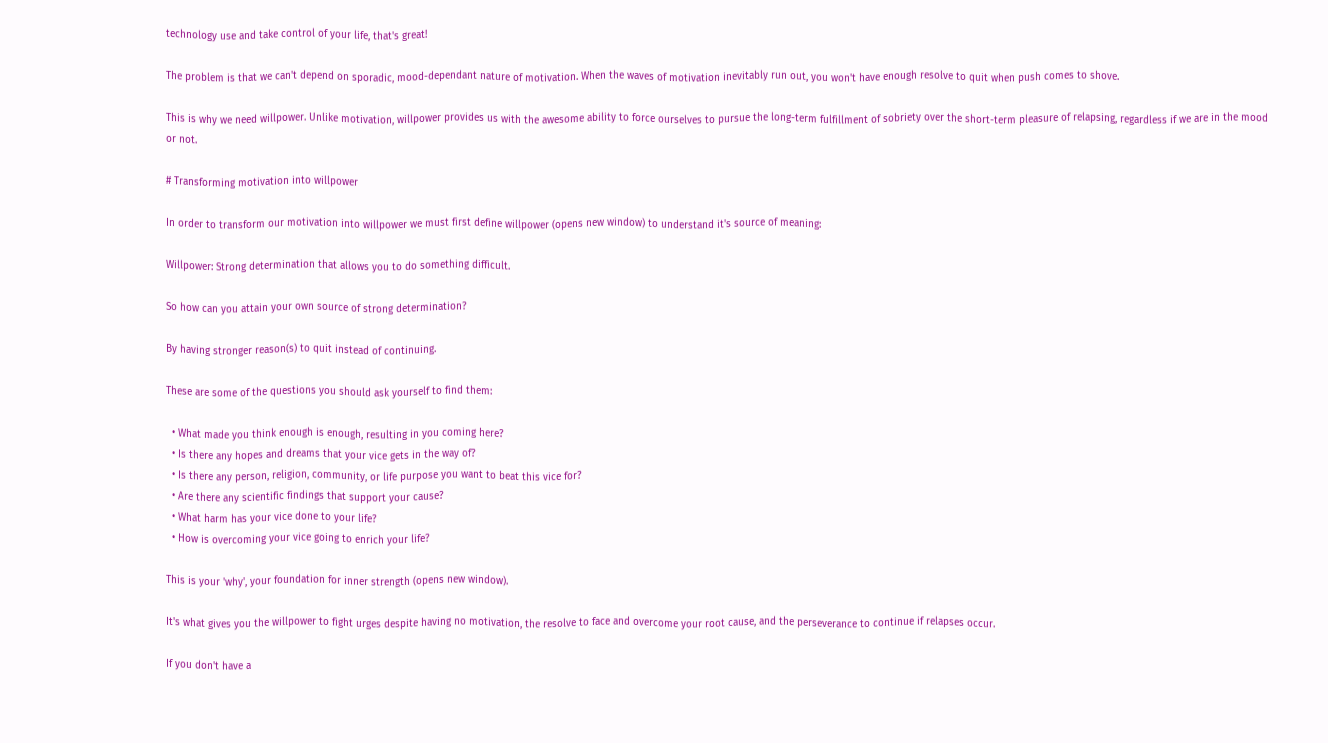technology use and take control of your life, that's great!

The problem is that we can't depend on sporadic, mood-dependant nature of motivation. When the waves of motivation inevitably run out, you won't have enough resolve to quit when push comes to shove.

This is why we need willpower. Unlike motivation, willpower provides us with the awesome ability to force ourselves to pursue the long-term fulfillment of sobriety over the short-term pleasure of relapsing, regardless if we are in the mood or not.

# Transforming motivation into willpower

In order to transform our motivation into willpower we must first define willpower (opens new window) to understand it's source of meaning:

Willpower: Strong determination that allows you to do something difficult.

So how can you attain your own source of strong determination?

By having stronger reason(s) to quit instead of continuing.

These are some of the questions you should ask yourself to find them:

  • What made you think enough is enough, resulting in you coming here?
  • Is there any hopes and dreams that your vice gets in the way of?
  • Is there any person, religion, community, or life purpose you want to beat this vice for?
  • Are there any scientific findings that support your cause?
  • What harm has your vice done to your life?
  • How is overcoming your vice going to enrich your life?

This is your 'why', your foundation for inner strength (opens new window).

It's what gives you the willpower to fight urges despite having no motivation, the resolve to face and overcome your root cause, and the perseverance to continue if relapses occur.

If you don't have a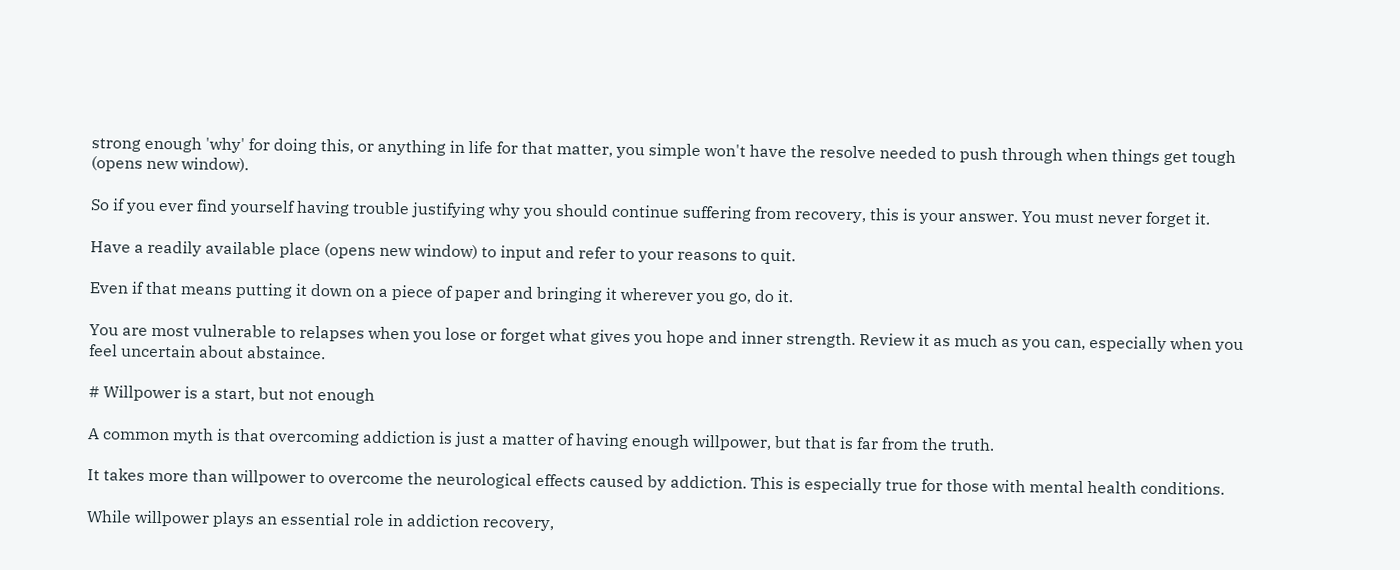strong enough 'why' for doing this, or anything in life for that matter, you simple won't have the resolve needed to push through when things get tough (opens new window).

So if you ever find yourself having trouble justifying why you should continue suffering from recovery, this is your answer. You must never forget it.

Have a readily available place (opens new window) to input and refer to your reasons to quit.

Even if that means putting it down on a piece of paper and bringing it wherever you go, do it.

You are most vulnerable to relapses when you lose or forget what gives you hope and inner strength. Review it as much as you can, especially when you feel uncertain about abstaince.

# Willpower is a start, but not enough

A common myth is that overcoming addiction is just a matter of having enough willpower, but that is far from the truth.

It takes more than willpower to overcome the neurological effects caused by addiction. This is especially true for those with mental health conditions.

While willpower plays an essential role in addiction recovery,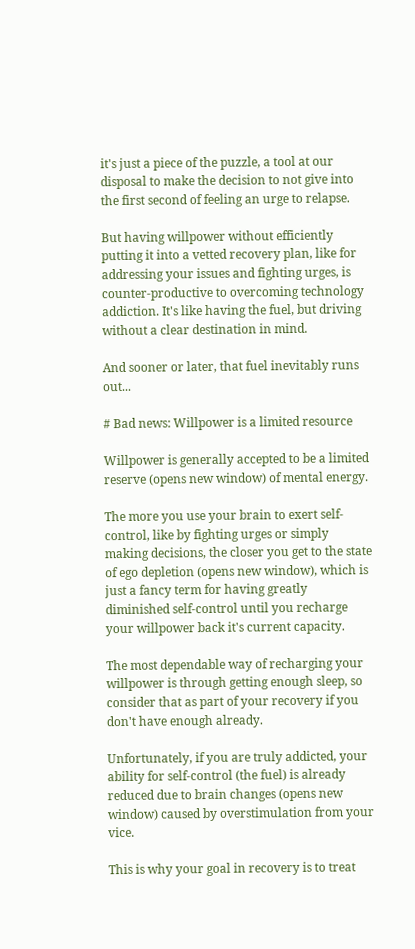it's just a piece of the puzzle, a tool at our disposal to make the decision to not give into the first second of feeling an urge to relapse.

But having willpower without efficiently putting it into a vetted recovery plan, like for addressing your issues and fighting urges, is counter-productive to overcoming technology addiction. It's like having the fuel, but driving without a clear destination in mind.

And sooner or later, that fuel inevitably runs out...

# Bad news: Willpower is a limited resource

Willpower is generally accepted to be a limited reserve (opens new window) of mental energy.

The more you use your brain to exert self-control, like by fighting urges or simply making decisions, the closer you get to the state of ego depletion (opens new window), which is just a fancy term for having greatly diminished self-control until you recharge your willpower back it's current capacity.

The most dependable way of recharging your willpower is through getting enough sleep, so consider that as part of your recovery if you don't have enough already.

Unfortunately, if you are truly addicted, your ability for self-control (the fuel) is already reduced due to brain changes (opens new window) caused by overstimulation from your vice.

This is why your goal in recovery is to treat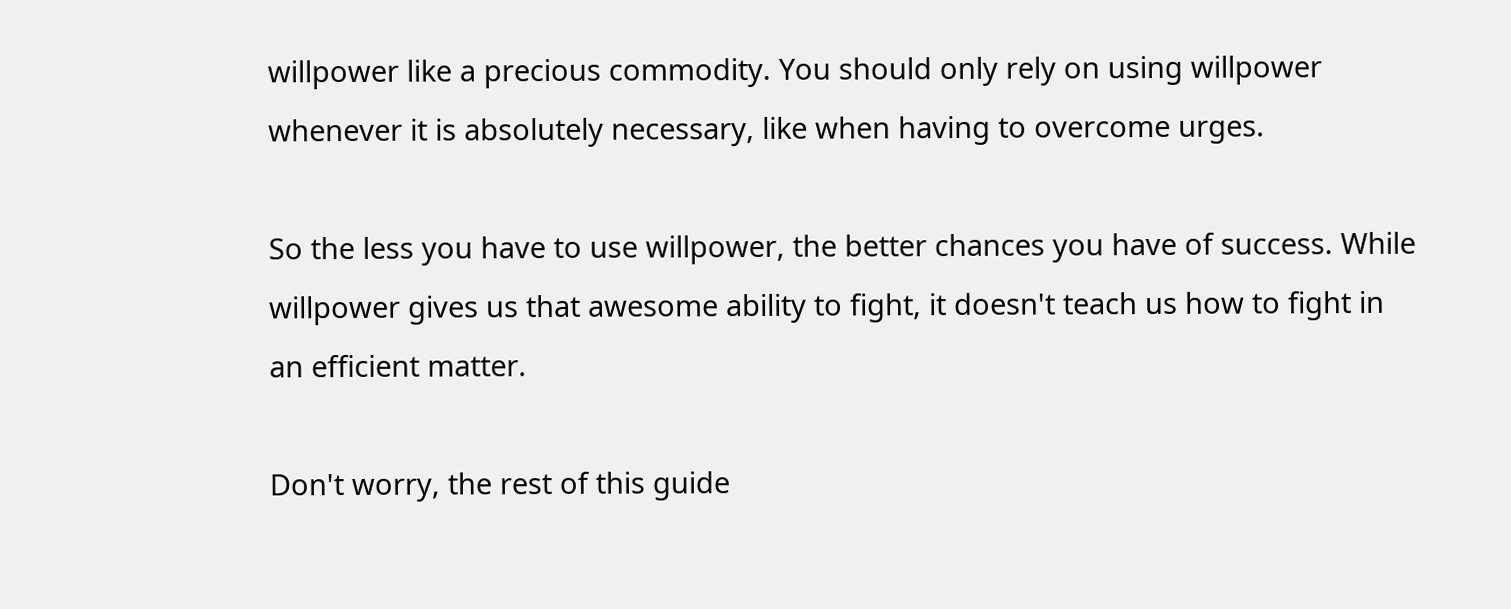willpower like a precious commodity. You should only rely on using willpower whenever it is absolutely necessary, like when having to overcome urges.

So the less you have to use willpower, the better chances you have of success. While willpower gives us that awesome ability to fight, it doesn't teach us how to fight in an efficient matter.

Don't worry, the rest of this guide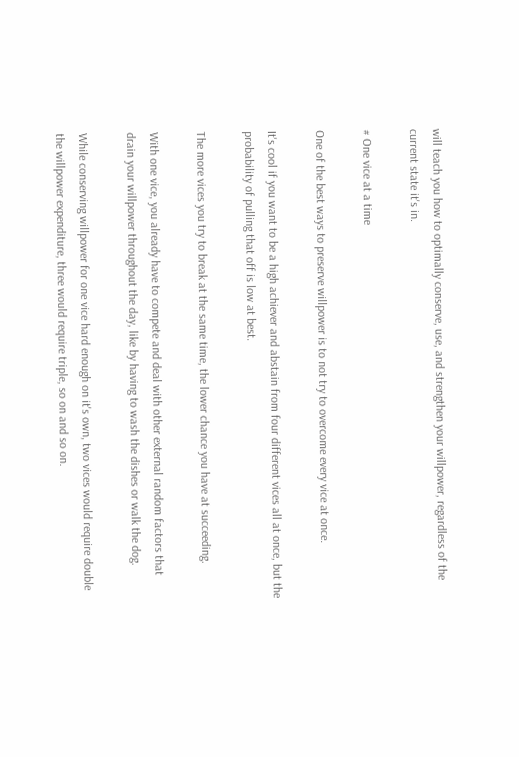will teach you how to optimally conserve, use, and strengthen your willpower, regardless of the current state it's in.

# One vice at a time

One of the best ways to preserve willpower is to not try to overcome every vice at once.

It's cool if you want to be a high achiever and abstain from four different vices all at once, but the probability of pulling that off is low at best.

The more vices you try to break at the same time, the lower chance you have at succeeding.

With one vice, you already have to compete and deal with other external random factors that drain your willpower throughout the day, like by having to wash the dishes or walk the dog.

While conserving willpower for one vice hard enough on it's own, two vices would require double the willpower expenditure, three would require triple, so on and so on.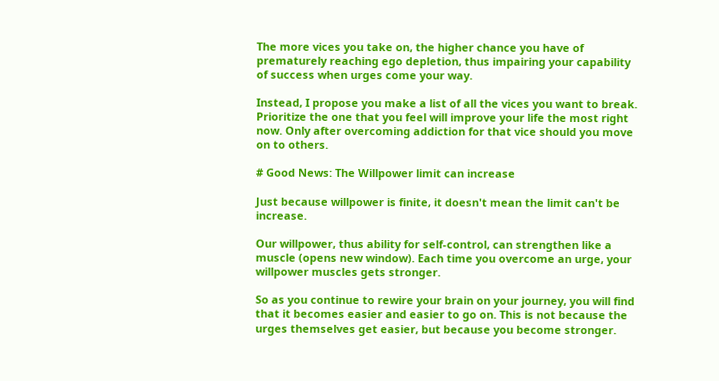The more vices you take on, the higher chance you have of prematurely reaching ego depletion, thus impairing your capability of success when urges come your way.

Instead, I propose you make a list of all the vices you want to break. Prioritize the one that you feel will improve your life the most right now. Only after overcoming addiction for that vice should you move on to others.

# Good News: The Willpower limit can increase

Just because willpower is finite, it doesn't mean the limit can't be increase.

Our willpower, thus ability for self-control, can strengthen like a muscle (opens new window). Each time you overcome an urge, your willpower muscles gets stronger.

So as you continue to rewire your brain on your journey, you will find that it becomes easier and easier to go on. This is not because the urges themselves get easier, but because you become stronger.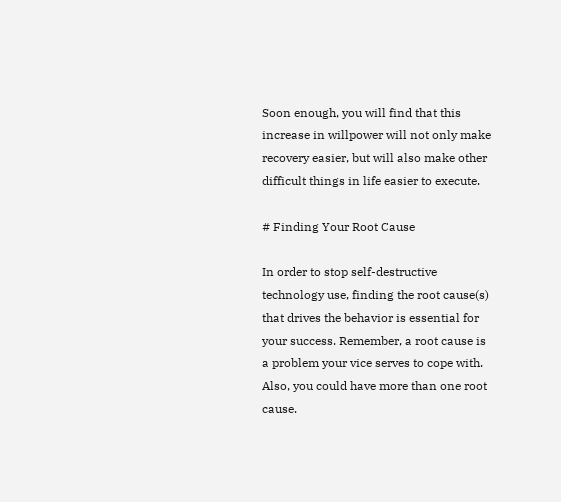Soon enough, you will find that this increase in willpower will not only make recovery easier, but will also make other difficult things in life easier to execute.

# Finding Your Root Cause

In order to stop self-destructive technology use, finding the root cause(s) that drives the behavior is essential for your success. Remember, a root cause is a problem your vice serves to cope with. Also, you could have more than one root cause.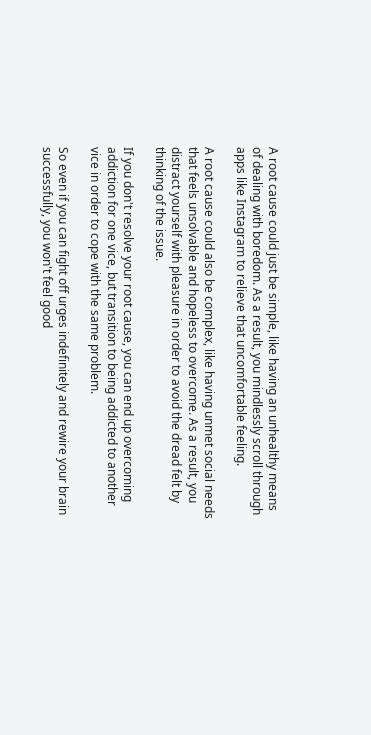A root cause could just be simple, like having an unhealthy means of dealing with boredom. As a result, you mindlessly scroll through apps like Instagram to relieve that uncomfortable feeling.

A root cause could also be complex, like having unmet social needs that feels unsolvable and hopeless to overcome. As a result, you distract yourself with pleasure in order to avoid the dread felt by thinking of the issue.

If you don't resolve your root cause, you can end up overcoming addiction for one vice, but transition to being addicted to another vice in order to cope with the same problem.

So even if you can fight off urges indefinitely and rewire your brain successfully, you won't feel good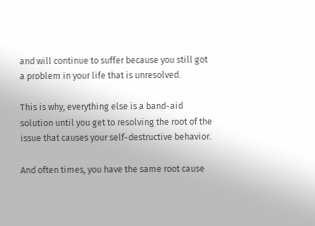and will continue to suffer because you still got a problem in your life that is unresolved.

This is why, everything else is a band-aid solution until you get to resolving the root of the issue that causes your self-destructive behavior.

And often times, you have the same root cause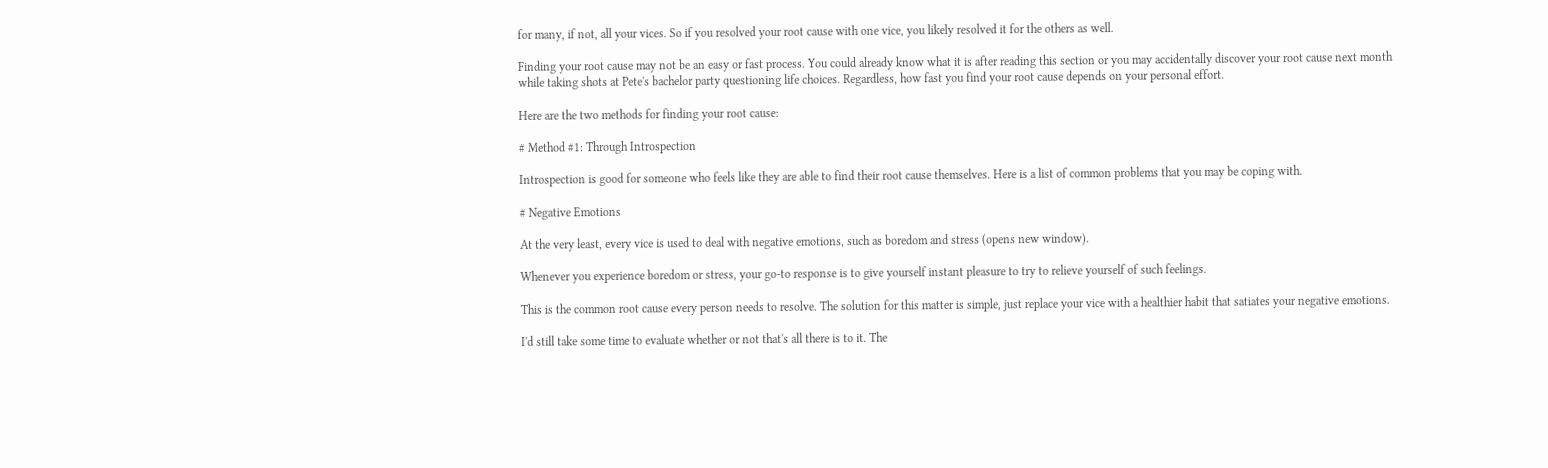for many, if not, all your vices. So if you resolved your root cause with one vice, you likely resolved it for the others as well.

Finding your root cause may not be an easy or fast process. You could already know what it is after reading this section or you may accidentally discover your root cause next month while taking shots at Pete's bachelor party questioning life choices. Regardless, how fast you find your root cause depends on your personal effort.

Here are the two methods for finding your root cause:

# Method #1: Through Introspection

Introspection is good for someone who feels like they are able to find their root cause themselves. Here is a list of common problems that you may be coping with.

# Negative Emotions

At the very least, every vice is used to deal with negative emotions, such as boredom and stress (opens new window).

Whenever you experience boredom or stress, your go-to response is to give yourself instant pleasure to try to relieve yourself of such feelings.

This is the common root cause every person needs to resolve. The solution for this matter is simple, just replace your vice with a healthier habit that satiates your negative emotions.

I'd still take some time to evaluate whether or not that's all there is to it. The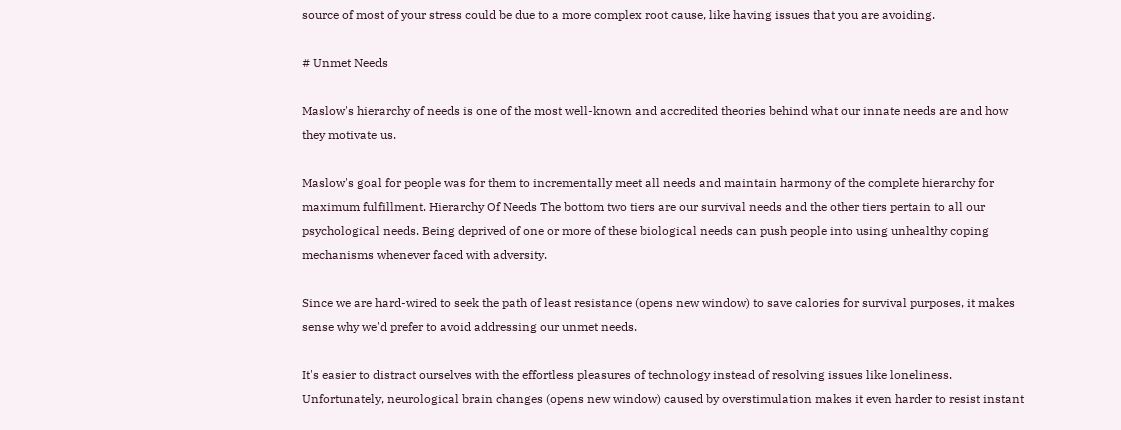source of most of your stress could be due to a more complex root cause, like having issues that you are avoiding.

# Unmet Needs

Maslow's hierarchy of needs is one of the most well-known and accredited theories behind what our innate needs are and how they motivate us.

Maslow's goal for people was for them to incrementally meet all needs and maintain harmony of the complete hierarchy for maximum fulfillment. Hierarchy Of Needs The bottom two tiers are our survival needs and the other tiers pertain to all our psychological needs. Being deprived of one or more of these biological needs can push people into using unhealthy coping mechanisms whenever faced with adversity.

Since we are hard-wired to seek the path of least resistance (opens new window) to save calories for survival purposes, it makes sense why we'd prefer to avoid addressing our unmet needs.

It's easier to distract ourselves with the effortless pleasures of technology instead of resolving issues like loneliness. Unfortunately, neurological brain changes (opens new window) caused by overstimulation makes it even harder to resist instant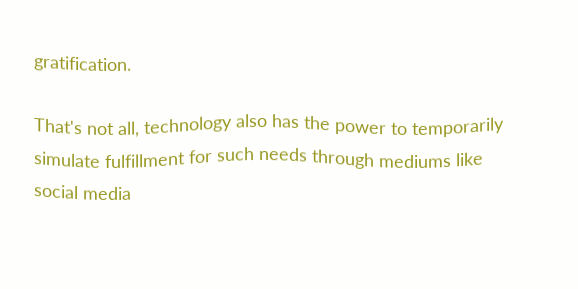gratification.

That's not all, technology also has the power to temporarily simulate fulfillment for such needs through mediums like social media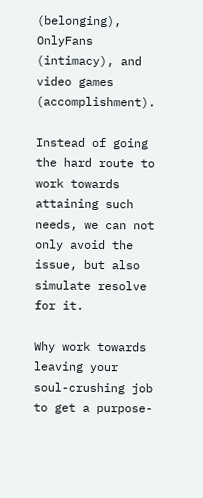(belonging), OnlyFans (intimacy), and video games (accomplishment).

Instead of going the hard route to work towards attaining such needs, we can not only avoid the issue, but also simulate resolve for it.

Why work towards leaving your soul-crushing job to get a purpose-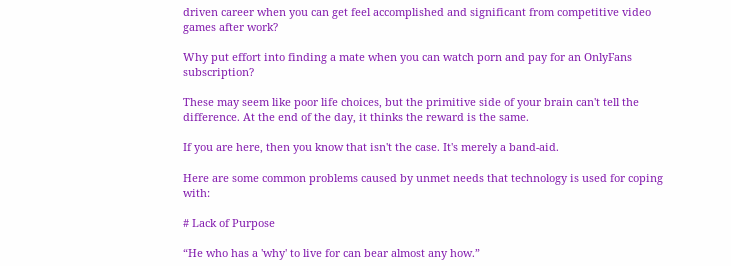driven career when you can get feel accomplished and significant from competitive video games after work?

Why put effort into finding a mate when you can watch porn and pay for an OnlyFans subscription?

These may seem like poor life choices, but the primitive side of your brain can't tell the difference. At the end of the day, it thinks the reward is the same.

If you are here, then you know that isn't the case. It's merely a band-aid.

Here are some common problems caused by unmet needs that technology is used for coping with:

# Lack of Purpose

“He who has a 'why' to live for can bear almost any how.”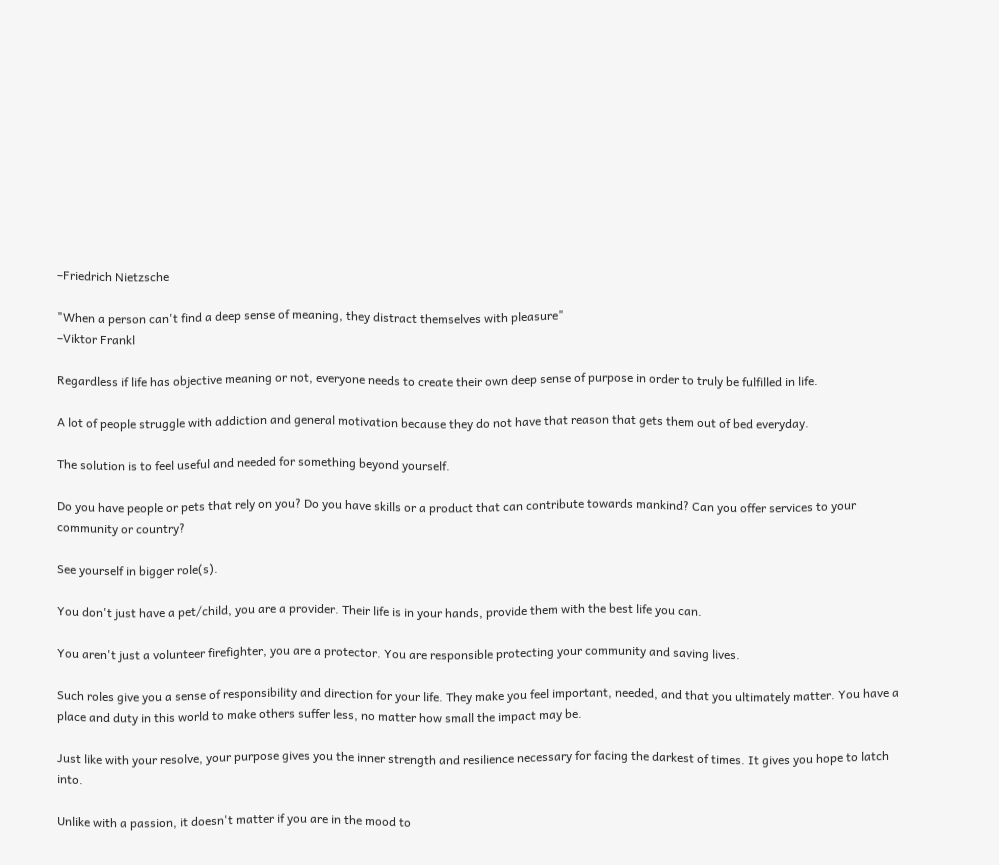–Friedrich Nietzsche

"When a person can't find a deep sense of meaning, they distract themselves with pleasure"
–Viktor Frankl

Regardless if life has objective meaning or not, everyone needs to create their own deep sense of purpose in order to truly be fulfilled in life.

A lot of people struggle with addiction and general motivation because they do not have that reason that gets them out of bed everyday.

The solution is to feel useful and needed for something beyond yourself.

Do you have people or pets that rely on you? Do you have skills or a product that can contribute towards mankind? Can you offer services to your community or country?

See yourself in bigger role(s).

You don't just have a pet/child, you are a provider. Their life is in your hands, provide them with the best life you can.

You aren't just a volunteer firefighter, you are a protector. You are responsible protecting your community and saving lives.

Such roles give you a sense of responsibility and direction for your life. They make you feel important, needed, and that you ultimately matter. You have a place and duty in this world to make others suffer less, no matter how small the impact may be.

Just like with your resolve, your purpose gives you the inner strength and resilience necessary for facing the darkest of times. It gives you hope to latch into.

Unlike with a passion, it doesn't matter if you are in the mood to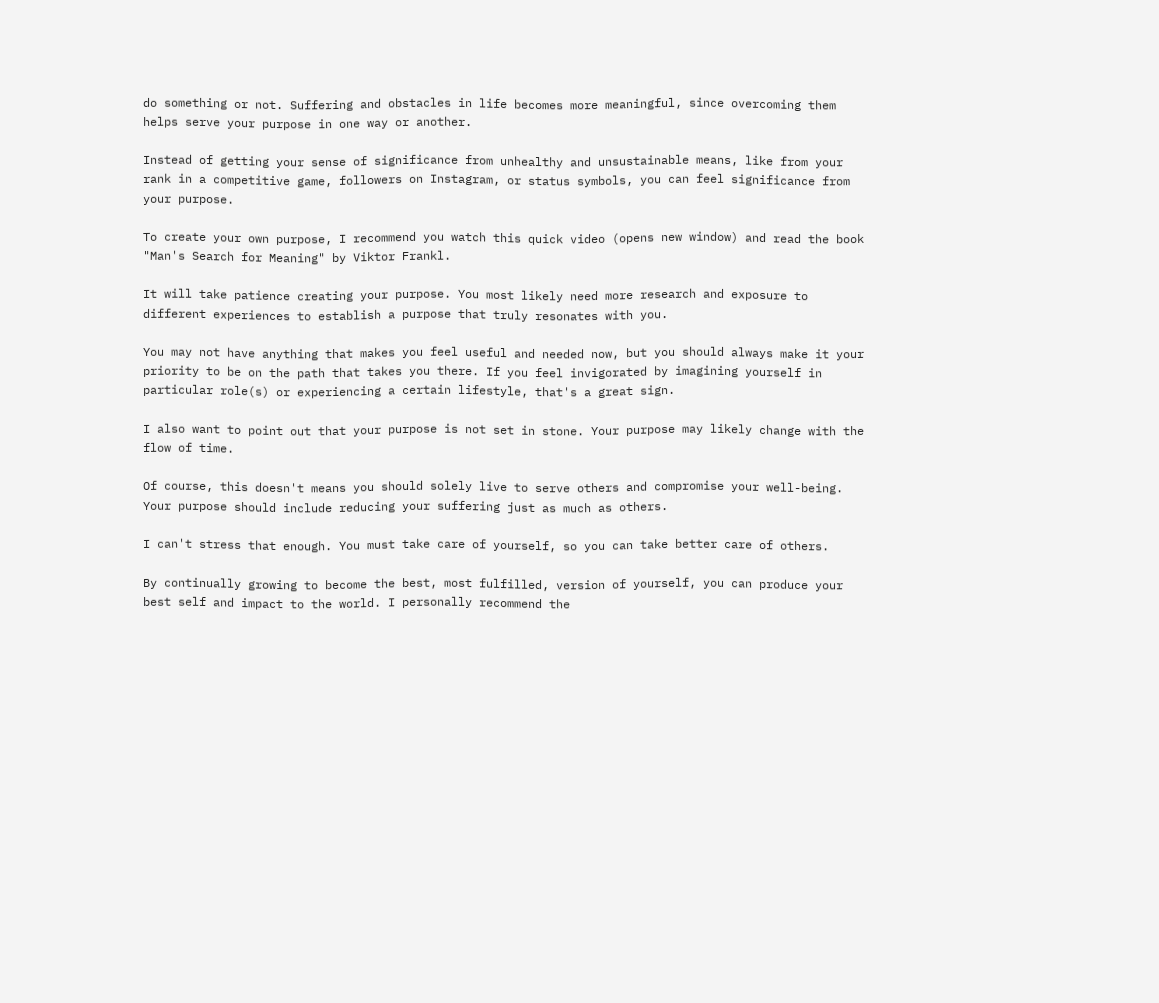do something or not. Suffering and obstacles in life becomes more meaningful, since overcoming them helps serve your purpose in one way or another.

Instead of getting your sense of significance from unhealthy and unsustainable means, like from your rank in a competitive game, followers on Instagram, or status symbols, you can feel significance from your purpose.

To create your own purpose, I recommend you watch this quick video (opens new window) and read the book "Man's Search for Meaning" by Viktor Frankl.

It will take patience creating your purpose. You most likely need more research and exposure to different experiences to establish a purpose that truly resonates with you.

You may not have anything that makes you feel useful and needed now, but you should always make it your priority to be on the path that takes you there. If you feel invigorated by imagining yourself in particular role(s) or experiencing a certain lifestyle, that's a great sign.

I also want to point out that your purpose is not set in stone. Your purpose may likely change with the flow of time.

Of course, this doesn't means you should solely live to serve others and compromise your well-being. Your purpose should include reducing your suffering just as much as others.

I can't stress that enough. You must take care of yourself, so you can take better care of others.

By continually growing to become the best, most fulfilled, version of yourself, you can produce your best self and impact to the world. I personally recommend the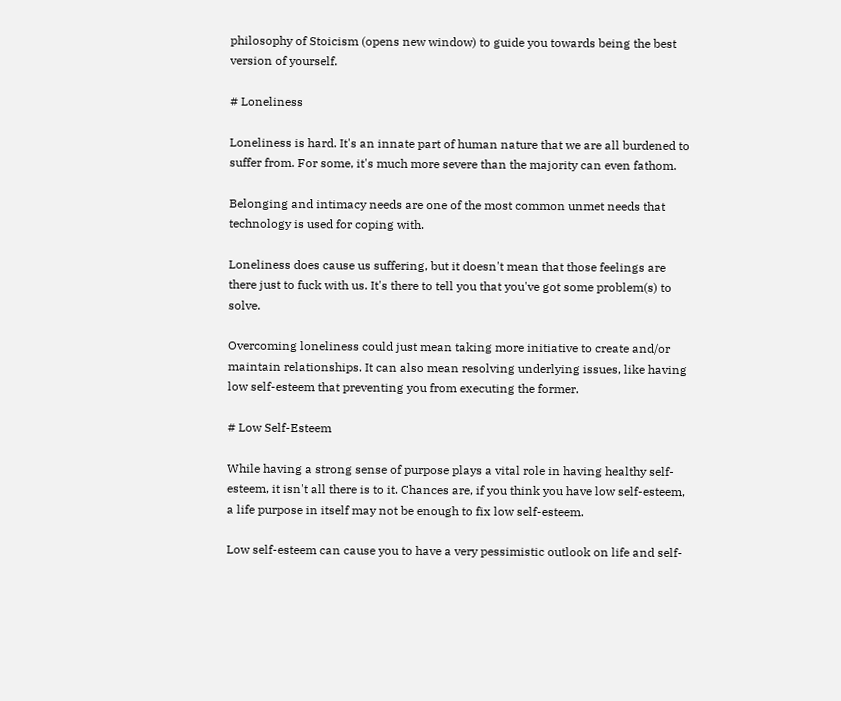philosophy of Stoicism (opens new window) to guide you towards being the best version of yourself.

# Loneliness

Loneliness is hard. It's an innate part of human nature that we are all burdened to suffer from. For some, it's much more severe than the majority can even fathom.

Belonging and intimacy needs are one of the most common unmet needs that technology is used for coping with.

Loneliness does cause us suffering, but it doesn't mean that those feelings are there just to fuck with us. It's there to tell you that you've got some problem(s) to solve.

Overcoming loneliness could just mean taking more initiative to create and/or maintain relationships. It can also mean resolving underlying issues, like having low self-esteem that preventing you from executing the former.

# Low Self-Esteem

While having a strong sense of purpose plays a vital role in having healthy self-esteem, it isn't all there is to it. Chances are, if you think you have low self-esteem, a life purpose in itself may not be enough to fix low self-esteem.

Low self-esteem can cause you to have a very pessimistic outlook on life and self-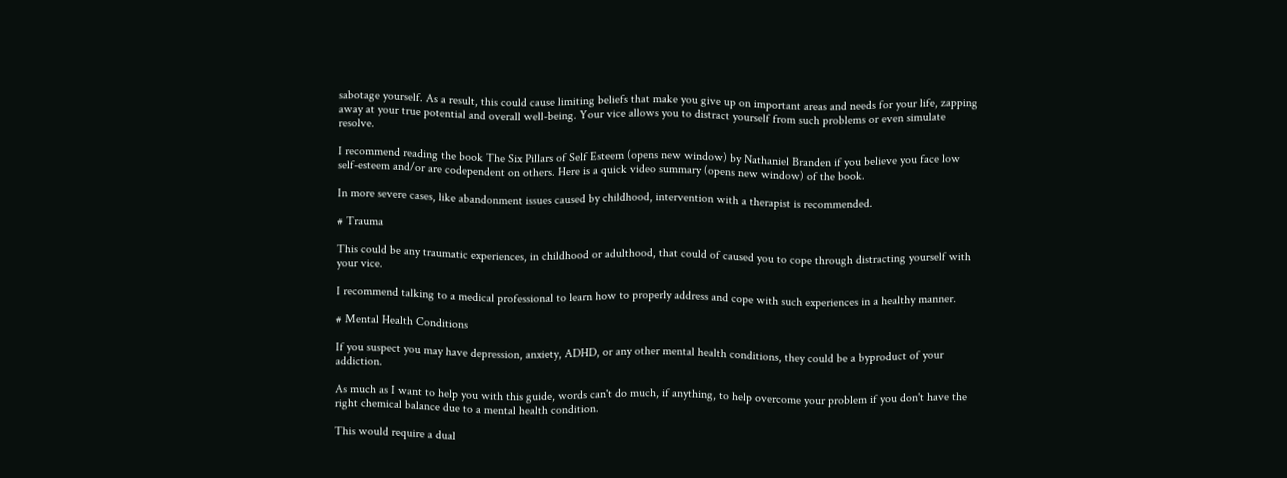sabotage yourself. As a result, this could cause limiting beliefs that make you give up on important areas and needs for your life, zapping away at your true potential and overall well-being. Your vice allows you to distract yourself from such problems or even simulate resolve.

I recommend reading the book The Six Pillars of Self Esteem (opens new window) by Nathaniel Branden if you believe you face low self-esteem and/or are codependent on others. Here is a quick video summary (opens new window) of the book.

In more severe cases, like abandonment issues caused by childhood, intervention with a therapist is recommended.

# Trauma

This could be any traumatic experiences, in childhood or adulthood, that could of caused you to cope through distracting yourself with your vice.

I recommend talking to a medical professional to learn how to properly address and cope with such experiences in a healthy manner.

# Mental Health Conditions

If you suspect you may have depression, anxiety, ADHD, or any other mental health conditions, they could be a byproduct of your addiction.

As much as I want to help you with this guide, words can't do much, if anything, to help overcome your problem if you don't have the right chemical balance due to a mental health condition.

This would require a dual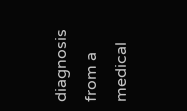diagnosis from a medical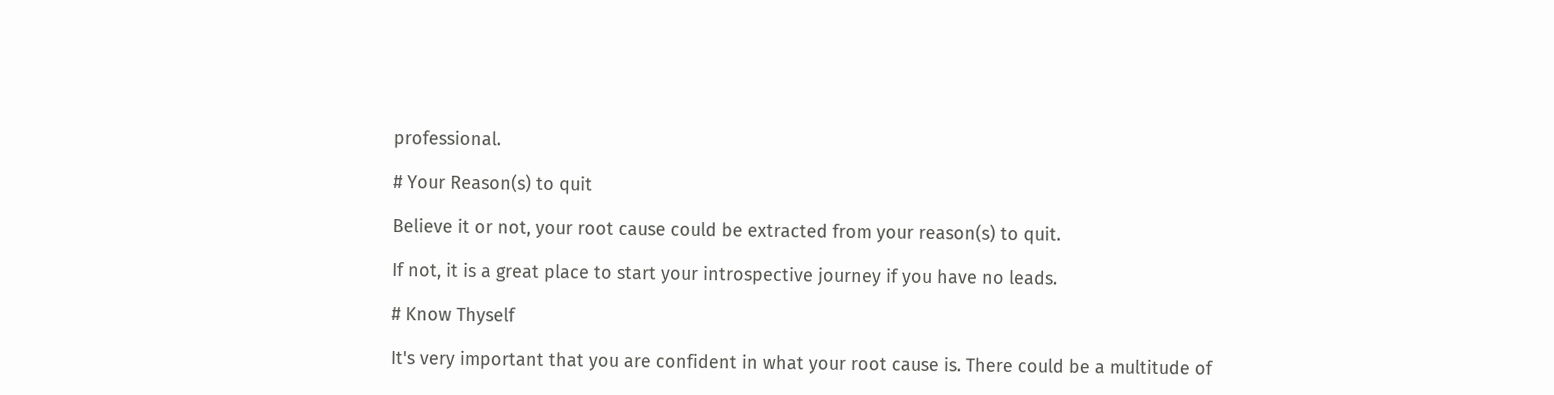professional.

# Your Reason(s) to quit

Believe it or not, your root cause could be extracted from your reason(s) to quit.

If not, it is a great place to start your introspective journey if you have no leads.

# Know Thyself

It's very important that you are confident in what your root cause is. There could be a multitude of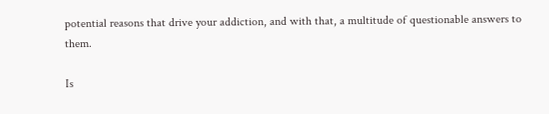potential reasons that drive your addiction, and with that, a multitude of questionable answers to them.

Is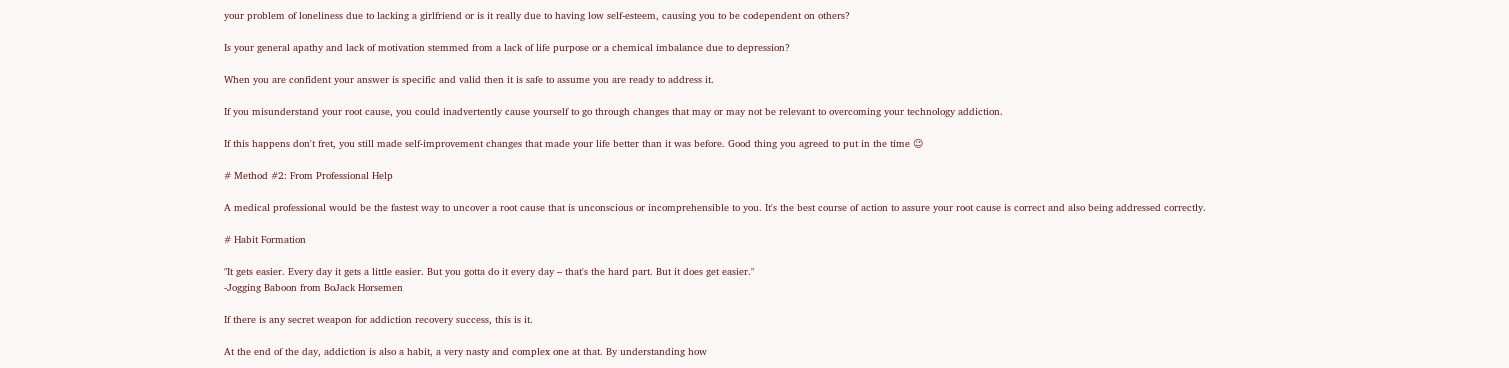your problem of loneliness due to lacking a girlfriend or is it really due to having low self-esteem, causing you to be codependent on others?

Is your general apathy and lack of motivation stemmed from a lack of life purpose or a chemical imbalance due to depression?

When you are confident your answer is specific and valid then it is safe to assume you are ready to address it.

If you misunderstand your root cause, you could inadvertently cause yourself to go through changes that may or may not be relevant to overcoming your technology addiction.

If this happens don't fret, you still made self-improvement changes that made your life better than it was before. Good thing you agreed to put in the time 😉

# Method #2: From Professional Help

A medical professional would be the fastest way to uncover a root cause that is unconscious or incomprehensible to you. It's the best course of action to assure your root cause is correct and also being addressed correctly.

# Habit Formation

"It gets easier. Every day it gets a little easier. But you gotta do it every day – that's the hard part. But it does get easier."
-Jogging Baboon from BoJack Horsemen

If there is any secret weapon for addiction recovery success, this is it.

At the end of the day, addiction is also a habit, a very nasty and complex one at that. By understanding how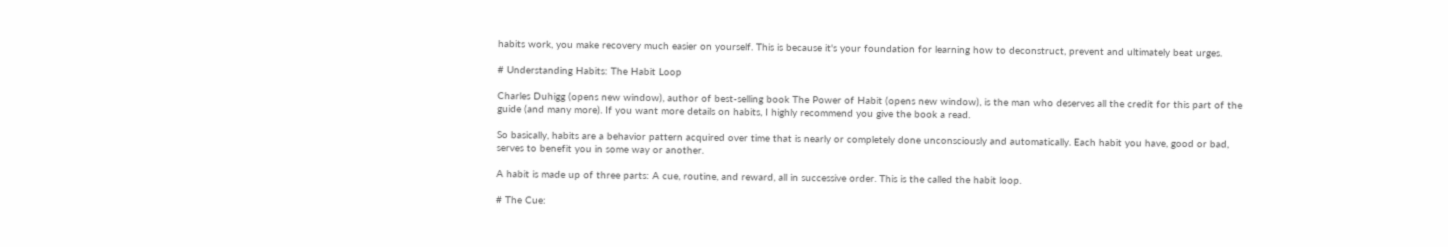habits work, you make recovery much easier on yourself. This is because it's your foundation for learning how to deconstruct, prevent and ultimately beat urges.

# Understanding Habits: The Habit Loop

Charles Duhigg (opens new window), author of best-selling book The Power of Habit (opens new window), is the man who deserves all the credit for this part of the guide (and many more). If you want more details on habits, I highly recommend you give the book a read.

So basically, habits are a behavior pattern acquired over time that is nearly or completely done unconsciously and automatically. Each habit you have, good or bad, serves to benefit you in some way or another.

A habit is made up of three parts: A cue, routine, and reward, all in successive order. This is the called the habit loop.

# The Cue: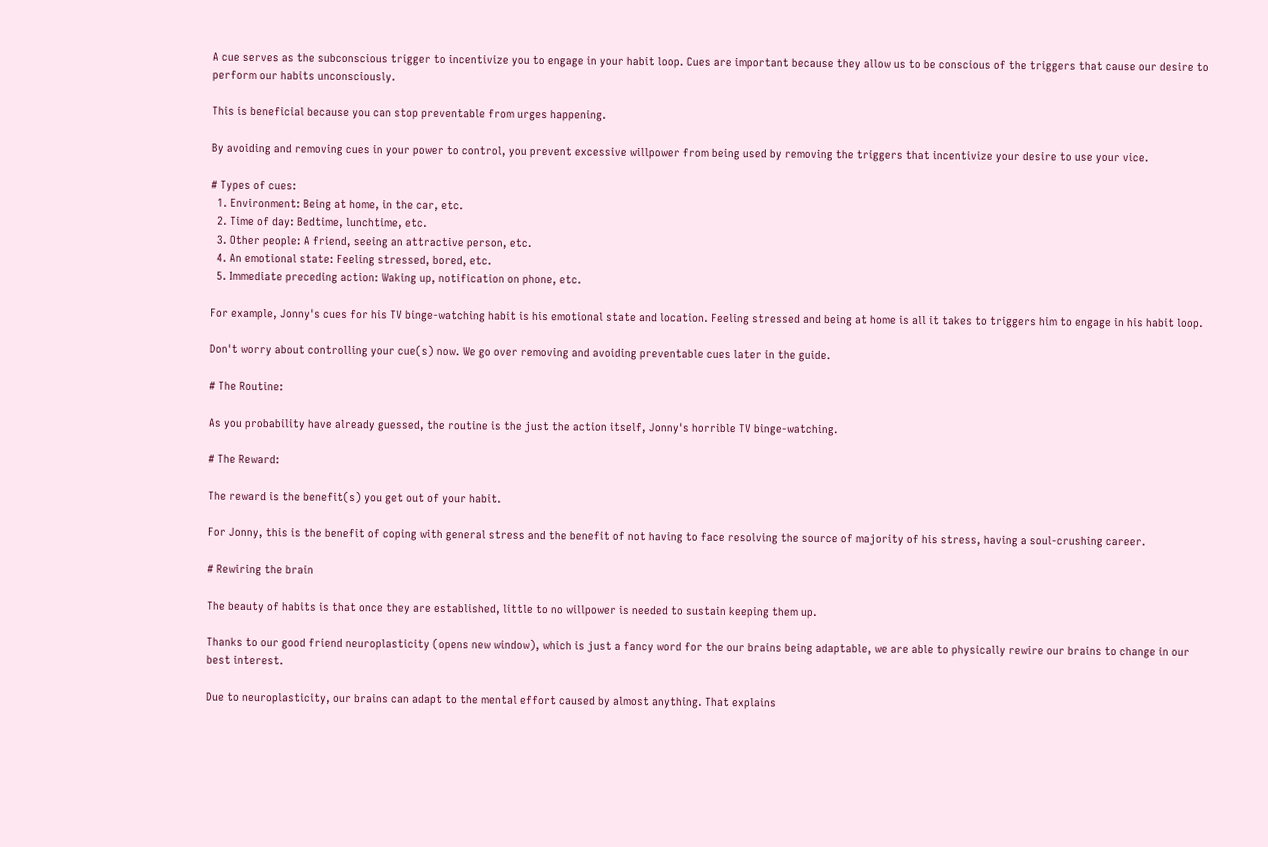A cue serves as the subconscious trigger to incentivize you to engage in your habit loop. Cues are important because they allow us to be conscious of the triggers that cause our desire to perform our habits unconsciously.

This is beneficial because you can stop preventable from urges happening.

By avoiding and removing cues in your power to control, you prevent excessive willpower from being used by removing the triggers that incentivize your desire to use your vice.

# Types of cues:
  1. Environment: Being at home, in the car, etc.
  2. Time of day: Bedtime, lunchtime, etc.
  3. Other people: A friend, seeing an attractive person, etc.
  4. An emotional state: Feeling stressed, bored, etc.
  5. Immediate preceding action: Waking up, notification on phone, etc.

For example, Jonny's cues for his TV binge-watching habit is his emotional state and location. Feeling stressed and being at home is all it takes to triggers him to engage in his habit loop.

Don't worry about controlling your cue(s) now. We go over removing and avoiding preventable cues later in the guide.

# The Routine:

As you probability have already guessed, the routine is the just the action itself, Jonny's horrible TV binge-watching.

# The Reward:

The reward is the benefit(s) you get out of your habit.

For Jonny, this is the benefit of coping with general stress and the benefit of not having to face resolving the source of majority of his stress, having a soul-crushing career.

# Rewiring the brain

The beauty of habits is that once they are established, little to no willpower is needed to sustain keeping them up.

Thanks to our good friend neuroplasticity (opens new window), which is just a fancy word for the our brains being adaptable, we are able to physically rewire our brains to change in our best interest.

Due to neuroplasticity, our brains can adapt to the mental effort caused by almost anything. That explains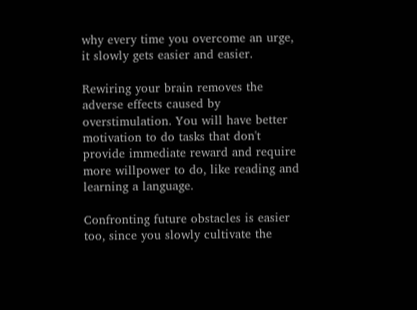why every time you overcome an urge, it slowly gets easier and easier.

Rewiring your brain removes the adverse effects caused by overstimulation. You will have better motivation to do tasks that don't provide immediate reward and require more willpower to do, like reading and learning a language.

Confronting future obstacles is easier too, since you slowly cultivate the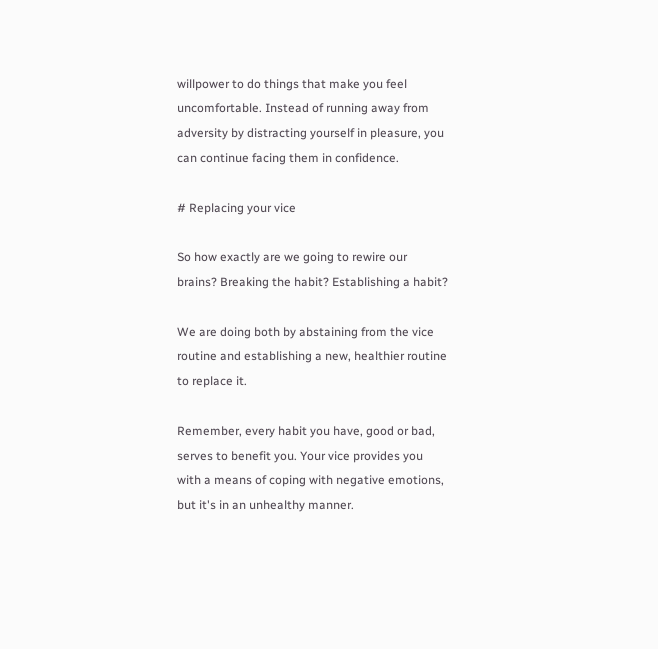willpower to do things that make you feel uncomfortable. Instead of running away from adversity by distracting yourself in pleasure, you can continue facing them in confidence.

# Replacing your vice

So how exactly are we going to rewire our brains? Breaking the habit? Establishing a habit?

We are doing both by abstaining from the vice routine and establishing a new, healthier routine to replace it.

Remember, every habit you have, good or bad, serves to benefit you. Your vice provides you with a means of coping with negative emotions, but it's in an unhealthy manner.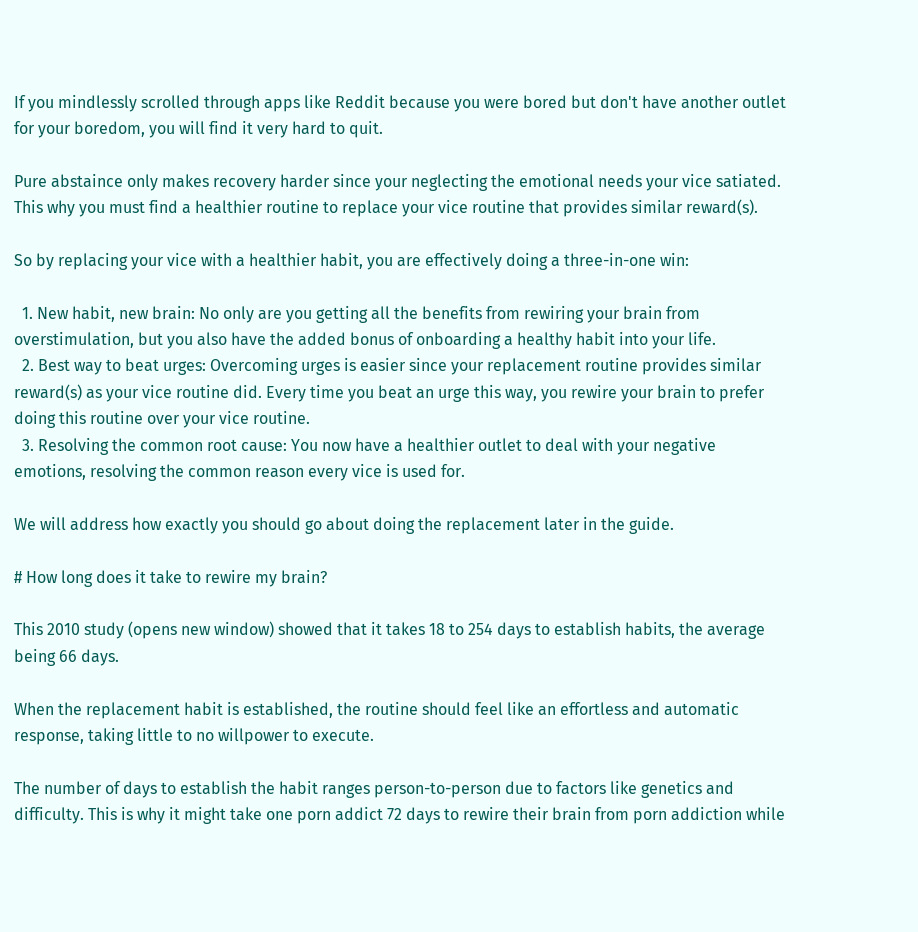If you mindlessly scrolled through apps like Reddit because you were bored but don't have another outlet for your boredom, you will find it very hard to quit.

Pure abstaince only makes recovery harder since your neglecting the emotional needs your vice satiated. This why you must find a healthier routine to replace your vice routine that provides similar reward(s).

So by replacing your vice with a healthier habit, you are effectively doing a three-in-one win:

  1. New habit, new brain: No only are you getting all the benefits from rewiring your brain from overstimulation, but you also have the added bonus of onboarding a healthy habit into your life.
  2. Best way to beat urges: Overcoming urges is easier since your replacement routine provides similar reward(s) as your vice routine did. Every time you beat an urge this way, you rewire your brain to prefer doing this routine over your vice routine.
  3. Resolving the common root cause: You now have a healthier outlet to deal with your negative emotions, resolving the common reason every vice is used for.

We will address how exactly you should go about doing the replacement later in the guide.

# How long does it take to rewire my brain?

This 2010 study (opens new window) showed that it takes 18 to 254 days to establish habits, the average being 66 days.

When the replacement habit is established, the routine should feel like an effortless and automatic response, taking little to no willpower to execute.

The number of days to establish the habit ranges person-to-person due to factors like genetics and difficulty. This is why it might take one porn addict 72 days to rewire their brain from porn addiction while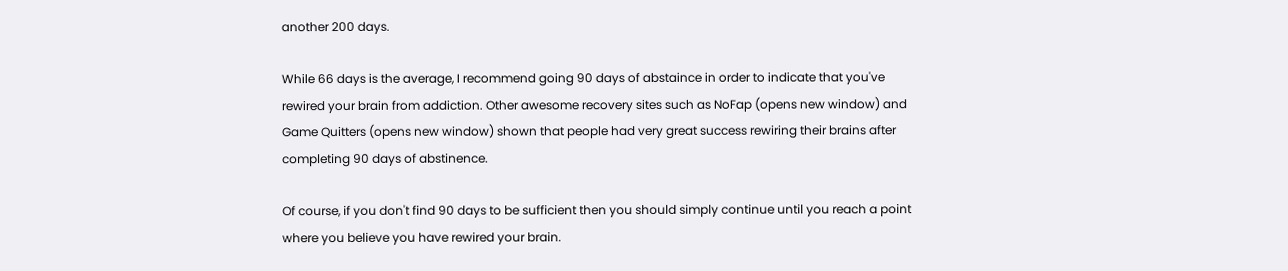another 200 days.

While 66 days is the average, I recommend going 90 days of abstaince in order to indicate that you've rewired your brain from addiction. Other awesome recovery sites such as NoFap (opens new window) and Game Quitters (opens new window) shown that people had very great success rewiring their brains after completing 90 days of abstinence.

Of course, if you don't find 90 days to be sufficient then you should simply continue until you reach a point where you believe you have rewired your brain.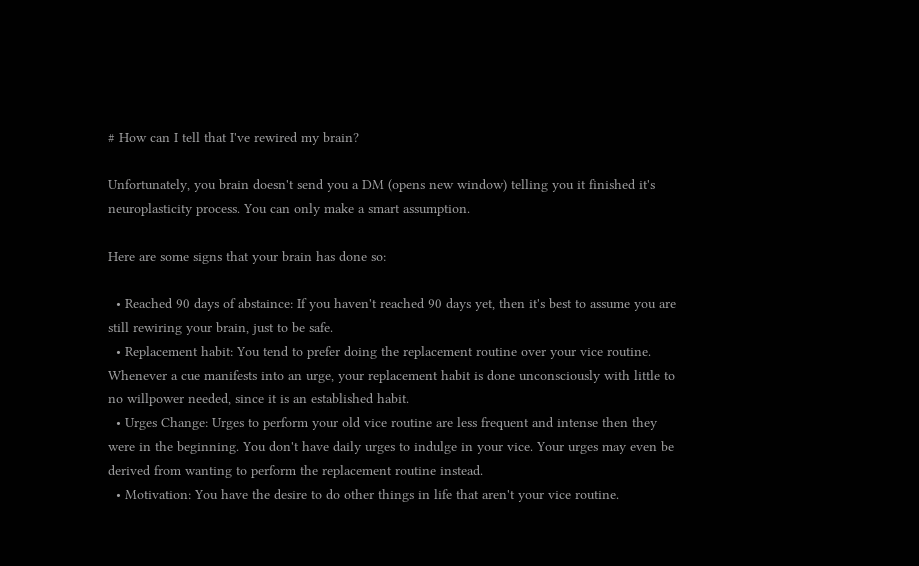# How can I tell that I've rewired my brain?

Unfortunately, you brain doesn't send you a DM (opens new window) telling you it finished it's neuroplasticity process. You can only make a smart assumption.

Here are some signs that your brain has done so:

  • Reached 90 days of abstaince: If you haven't reached 90 days yet, then it's best to assume you are still rewiring your brain, just to be safe.
  • Replacement habit: You tend to prefer doing the replacement routine over your vice routine. Whenever a cue manifests into an urge, your replacement habit is done unconsciously with little to no willpower needed, since it is an established habit.
  • Urges Change: Urges to perform your old vice routine are less frequent and intense then they were in the beginning. You don't have daily urges to indulge in your vice. Your urges may even be derived from wanting to perform the replacement routine instead.
  • Motivation: You have the desire to do other things in life that aren't your vice routine.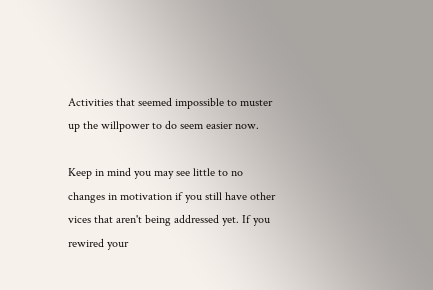Activities that seemed impossible to muster up the willpower to do seem easier now.

Keep in mind you may see little to no changes in motivation if you still have other vices that aren't being addressed yet. If you rewired your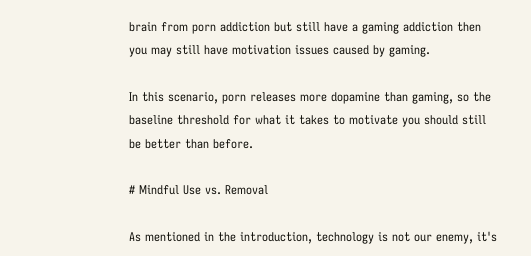brain from porn addiction but still have a gaming addiction then you may still have motivation issues caused by gaming.

In this scenario, porn releases more dopamine than gaming, so the baseline threshold for what it takes to motivate you should still be better than before.

# Mindful Use vs. Removal

As mentioned in the introduction, technology is not our enemy, it's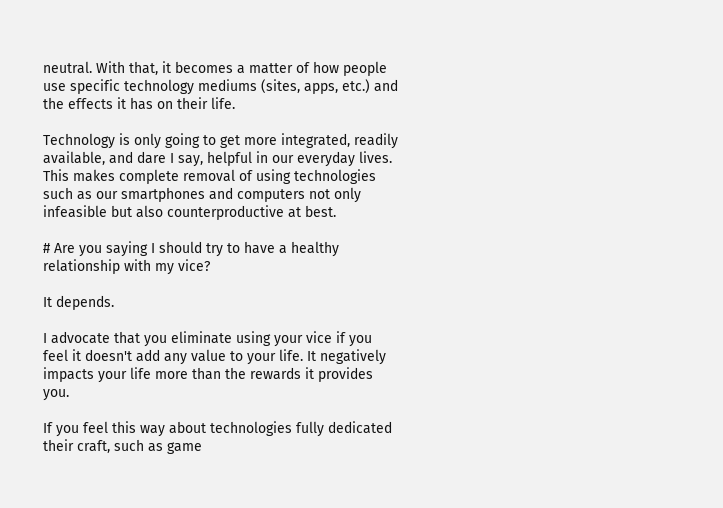neutral. With that, it becomes a matter of how people use specific technology mediums (sites, apps, etc.) and the effects it has on their life.

Technology is only going to get more integrated, readily available, and dare I say, helpful in our everyday lives. This makes complete removal of using technologies such as our smartphones and computers not only infeasible but also counterproductive at best.

# Are you saying I should try to have a healthy relationship with my vice?

It depends.

I advocate that you eliminate using your vice if you feel it doesn't add any value to your life. It negatively impacts your life more than the rewards it provides you.

If you feel this way about technologies fully dedicated their craft, such as game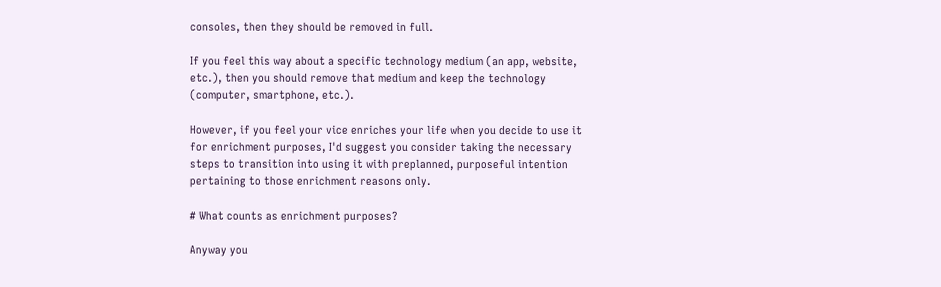consoles, then they should be removed in full.

If you feel this way about a specific technology medium (an app, website, etc.), then you should remove that medium and keep the technology (computer, smartphone, etc.).

However, if you feel your vice enriches your life when you decide to use it for enrichment purposes, I'd suggest you consider taking the necessary steps to transition into using it with preplanned, purposeful intention pertaining to those enrichment reasons only.

# What counts as enrichment purposes?

Anyway you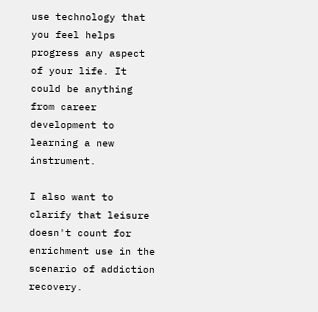use technology that you feel helps progress any aspect of your life. It could be anything from career development to learning a new instrument.

I also want to clarify that leisure doesn't count for enrichment use in the scenario of addiction recovery.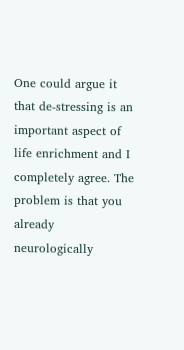One could argue it that de-stressing is an important aspect of life enrichment and I completely agree. The problem is that you already neurologically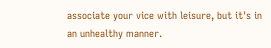associate your vice with leisure, but it's in an unhealthy manner.